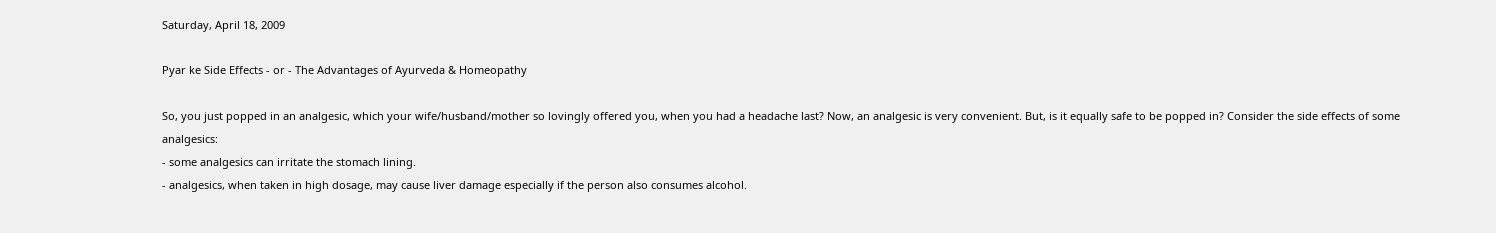Saturday, April 18, 2009

Pyar ke Side Effects - or - The Advantages of Ayurveda & Homeopathy

So, you just popped in an analgesic, which your wife/husband/mother so lovingly offered you, when you had a headache last? Now, an analgesic is very convenient. But, is it equally safe to be popped in? Consider the side effects of some analgesics:
- some analgesics can irritate the stomach lining.
- analgesics, when taken in high dosage, may cause liver damage especially if the person also consumes alcohol.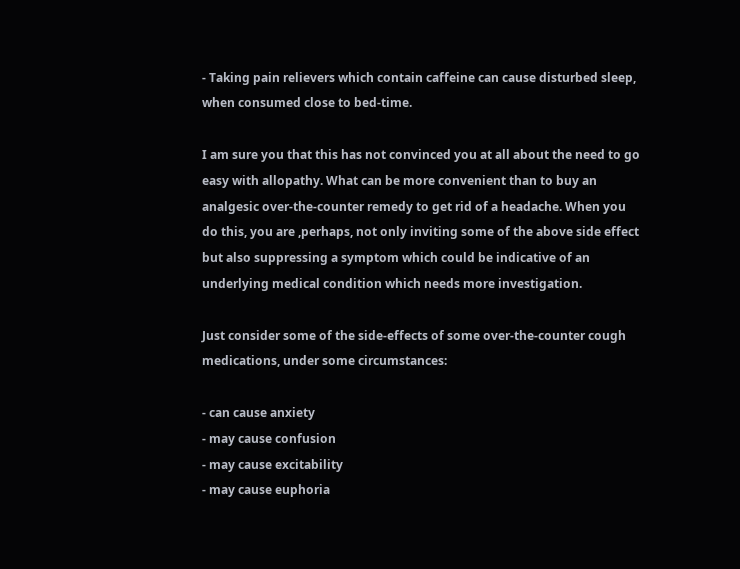- Taking pain relievers which contain caffeine can cause disturbed sleep, when consumed close to bed-time.

I am sure you that this has not convinced you at all about the need to go easy with allopathy. What can be more convenient than to buy an analgesic over-the-counter remedy to get rid of a headache. When you do this, you are ,perhaps, not only inviting some of the above side effect but also suppressing a symptom which could be indicative of an underlying medical condition which needs more investigation.

Just consider some of the side-effects of some over-the-counter cough medications, under some circumstances:

- can cause anxiety
- may cause confusion
- may cause excitability
- may cause euphoria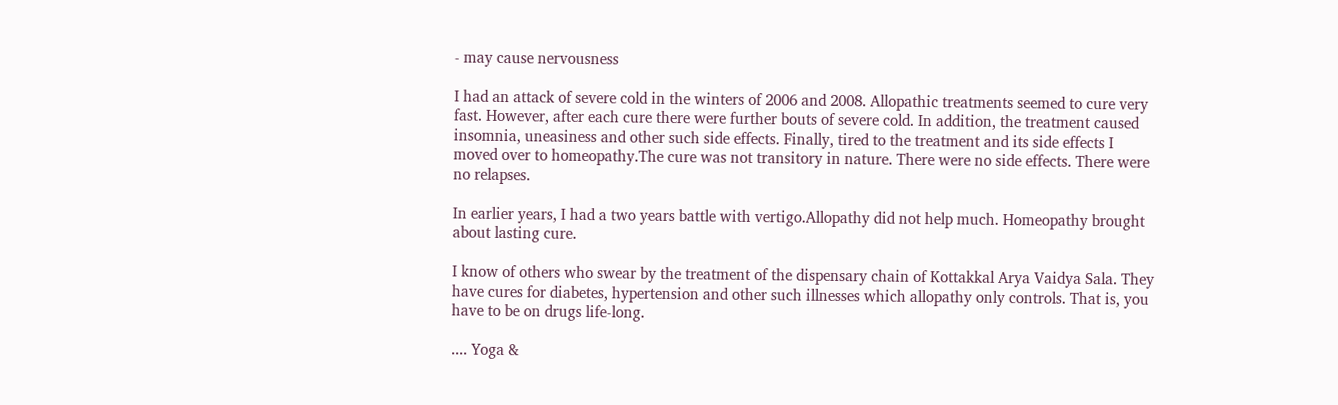- may cause nervousness

I had an attack of severe cold in the winters of 2006 and 2008. Allopathic treatments seemed to cure very fast. However, after each cure there were further bouts of severe cold. In addition, the treatment caused insomnia, uneasiness and other such side effects. Finally, tired to the treatment and its side effects I moved over to homeopathy.The cure was not transitory in nature. There were no side effects. There were no relapses.

In earlier years, I had a two years battle with vertigo.Allopathy did not help much. Homeopathy brought about lasting cure.

I know of others who swear by the treatment of the dispensary chain of Kottakkal Arya Vaidya Sala. They have cures for diabetes, hypertension and other such illnesses which allopathy only controls. That is, you have to be on drugs life-long.

.... Yoga &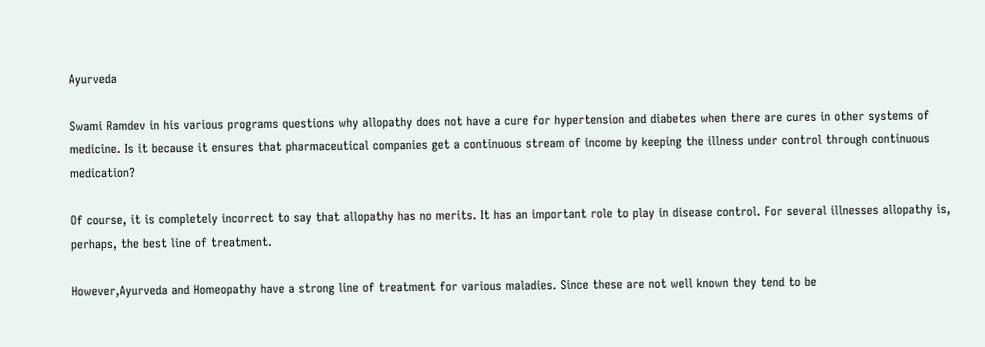Ayurveda

Swami Ramdev in his various programs questions why allopathy does not have a cure for hypertension and diabetes when there are cures in other systems of medicine. Is it because it ensures that pharmaceutical companies get a continuous stream of income by keeping the illness under control through continuous medication?

Of course, it is completely incorrect to say that allopathy has no merits. It has an important role to play in disease control. For several illnesses allopathy is, perhaps, the best line of treatment.

However,Ayurveda and Homeopathy have a strong line of treatment for various maladies. Since these are not well known they tend to be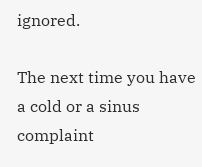ignored.

The next time you have a cold or a sinus complaint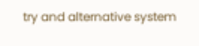try and alternative system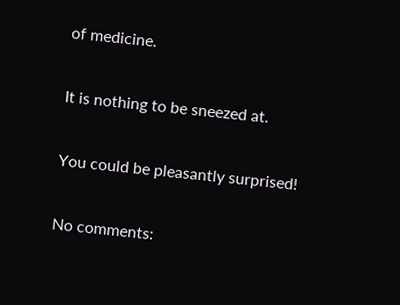of medicine.

It is nothing to be sneezed at.

You could be pleasantly surprised!

No comments: